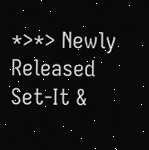*>*> Newly Released Set-It &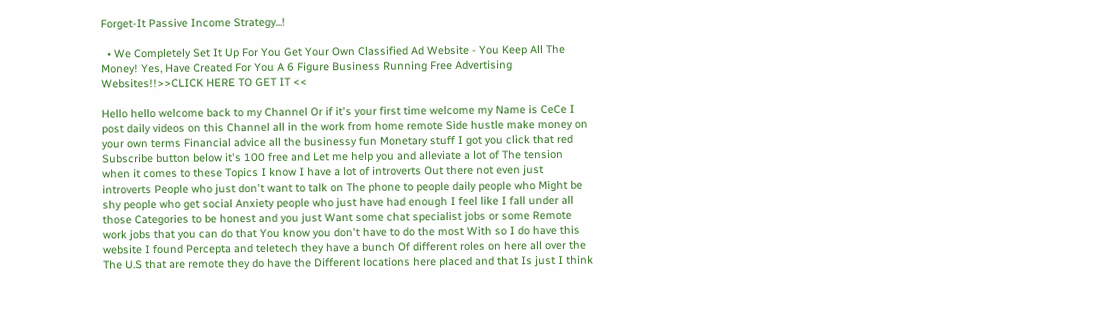Forget-It Passive Income Strategy...!

  • We Completely Set It Up For You Get Your Own Classified Ad Website - You Keep All The Money! Yes, Have Created For You A 6 Figure Business Running Free Advertising Websites!!>>CLICK HERE TO GET IT <<

Hello hello welcome back to my Channel Or if it's your first time welcome my Name is CeCe I post daily videos on this Channel all in the work from home remote Side hustle make money on your own terms Financial advice all the businessy fun Monetary stuff I got you click that red Subscribe button below it's 100 free and Let me help you and alleviate a lot of The tension when it comes to these Topics I know I have a lot of introverts Out there not even just introverts People who just don't want to talk on The phone to people daily people who Might be shy people who get social Anxiety people who just have had enough I feel like I fall under all those Categories to be honest and you just Want some chat specialist jobs or some Remote work jobs that you can do that You know you don't have to do the most With so I do have this website I found Percepta and teletech they have a bunch Of different roles on here all over the The U.S that are remote they do have the Different locations here placed and that Is just I think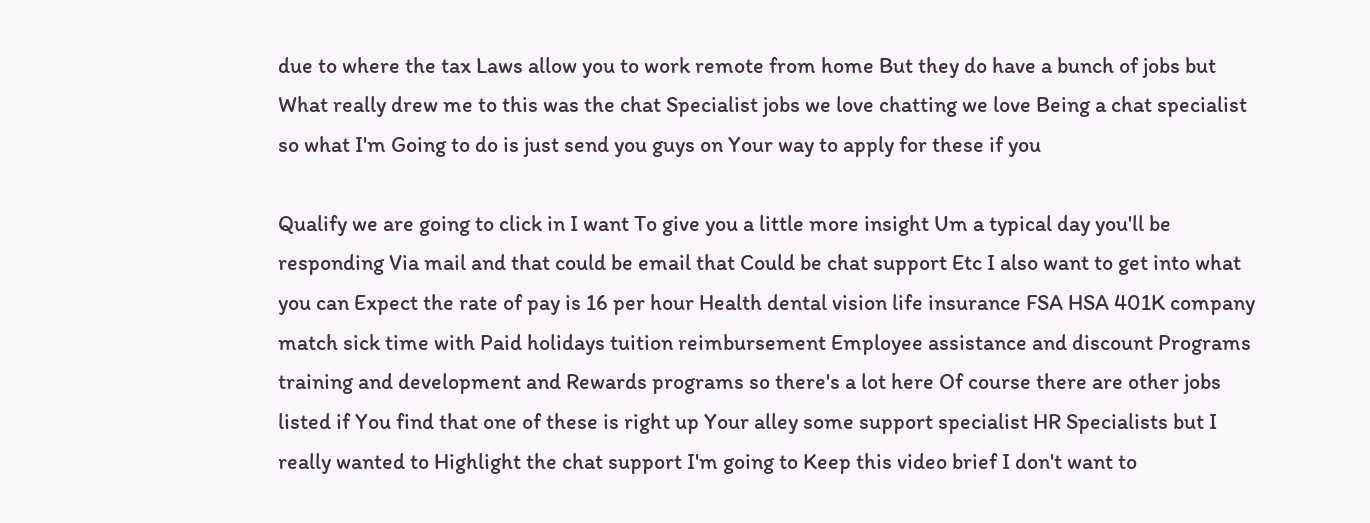due to where the tax Laws allow you to work remote from home But they do have a bunch of jobs but What really drew me to this was the chat Specialist jobs we love chatting we love Being a chat specialist so what I'm Going to do is just send you guys on Your way to apply for these if you

Qualify we are going to click in I want To give you a little more insight Um a typical day you'll be responding Via mail and that could be email that Could be chat support Etc I also want to get into what you can Expect the rate of pay is 16 per hour Health dental vision life insurance FSA HSA 401K company match sick time with Paid holidays tuition reimbursement Employee assistance and discount Programs training and development and Rewards programs so there's a lot here Of course there are other jobs listed if You find that one of these is right up Your alley some support specialist HR Specialists but I really wanted to Highlight the chat support I'm going to Keep this video brief I don't want to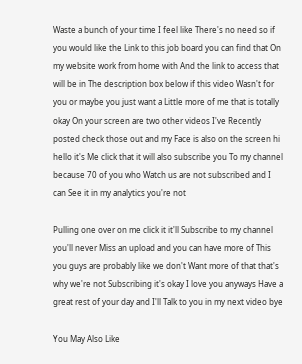Waste a bunch of your time I feel like There's no need so if you would like the Link to this job board you can find that On my website work from home with And the link to access that will be in The description box below if this video Wasn't for you or maybe you just want a Little more of me that is totally okay On your screen are two other videos I've Recently posted check those out and my Face is also on the screen hi hello it's Me click that it will also subscribe you To my channel because 70 of you who Watch us are not subscribed and I can See it in my analytics you're not

Pulling one over on me click it it'll Subscribe to my channel you'll never Miss an upload and you can have more of This you guys are probably like we don't Want more of that that's why we're not Subscribing it's okay I love you anyways Have a great rest of your day and I'll Talk to you in my next video bye

You May Also Like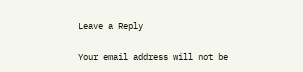Leave a Reply

Your email address will not be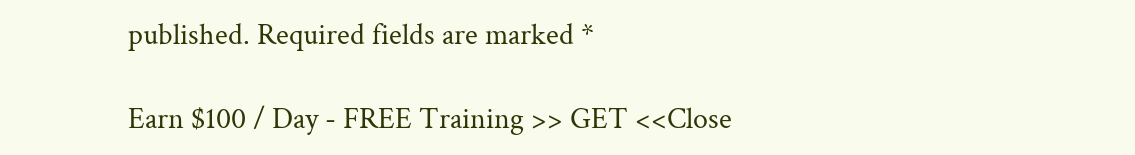published. Required fields are marked *

Earn $100 / Day - FREE Training >> GET <<Close